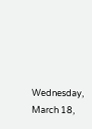Wednesday, March 18,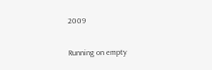2009

Running on empty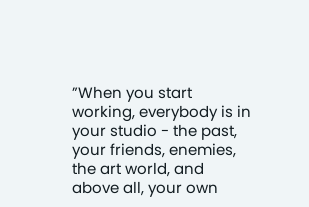”When you start working, everybody is in your studio - the past, your friends, enemies, the art world, and above all, your own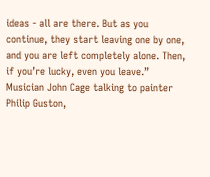ideas - all are there. But as you continue, they start leaving one by one, and you are left completely alone. Then, if you’re lucky, even you leave.”
Musician John Cage talking to painter Philip Guston,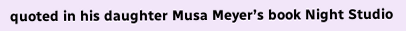quoted in his daughter Musa Meyer’s book Night Studio